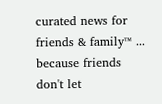curated news for friends & family™ ... because friends don't let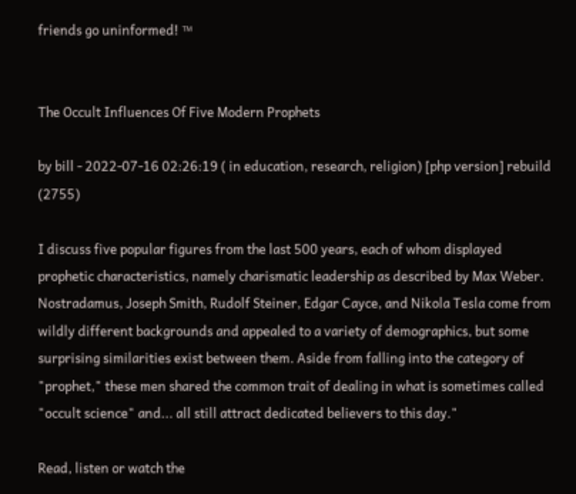friends go uninformed! ™


The Occult Influences Of Five Modern Prophets

by bill - 2022-07-16 02:26:19 ( in education, research, religion) [php version] rebuild (2755)

I discuss five popular figures from the last 500 years, each of whom displayed prophetic characteristics, namely charismatic leadership as described by Max Weber. Nostradamus, Joseph Smith, Rudolf Steiner, Edgar Cayce, and Nikola Tesla come from wildly different backgrounds and appealed to a variety of demographics, but some surprising similarities exist between them. Aside from falling into the category of "prophet," these men shared the common trait of dealing in what is sometimes called "occult science" and... all still attract dedicated believers to this day."

Read, listen or watch the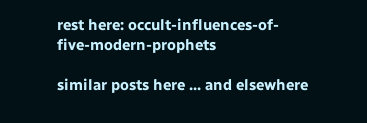rest here: occult-influences-of-five-modern-prophets

similar posts here ... and elsewhere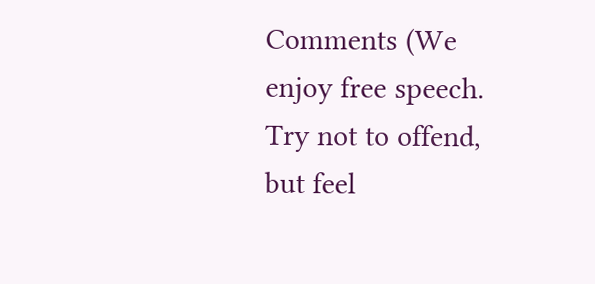Comments (We enjoy free speech. Try not to offend, but feel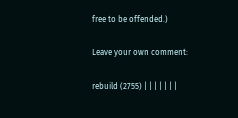free to be offended.)

Leave your own comment:

rebuild (2755) | | | | | | |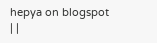hepya on blogspot | |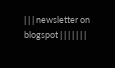| | | newsletter on blogspot | | | | | | |